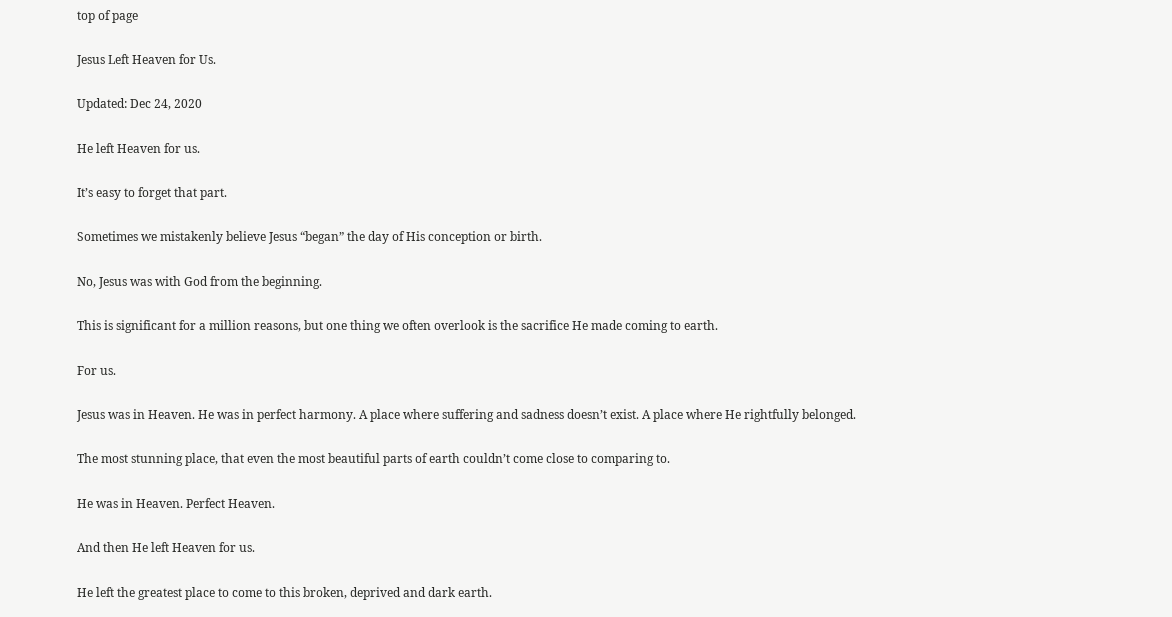top of page

Jesus Left Heaven for Us.

Updated: Dec 24, 2020

He left Heaven for us.

It’s easy to forget that part.

Sometimes we mistakenly believe Jesus “began” the day of His conception or birth.

No, Jesus was with God from the beginning.

This is significant for a million reasons, but one thing we often overlook is the sacrifice He made coming to earth.

For us.

Jesus was in Heaven. He was in perfect harmony. A place where suffering and sadness doesn’t exist. A place where He rightfully belonged.

The most stunning place, that even the most beautiful parts of earth couldn’t come close to comparing to.

He was in Heaven. Perfect Heaven.

And then He left Heaven for us.

He left the greatest place to come to this broken, deprived and dark earth.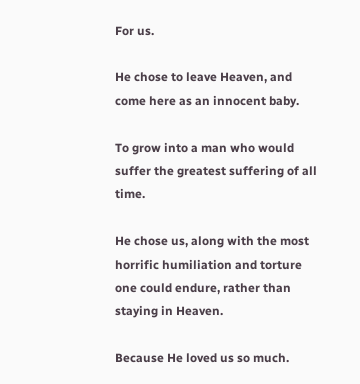For us.

He chose to leave Heaven, and come here as an innocent baby.

To grow into a man who would suffer the greatest suffering of all time.

He chose us, along with the most horrific humiliation and torture one could endure, rather than staying in Heaven.

Because He loved us so much.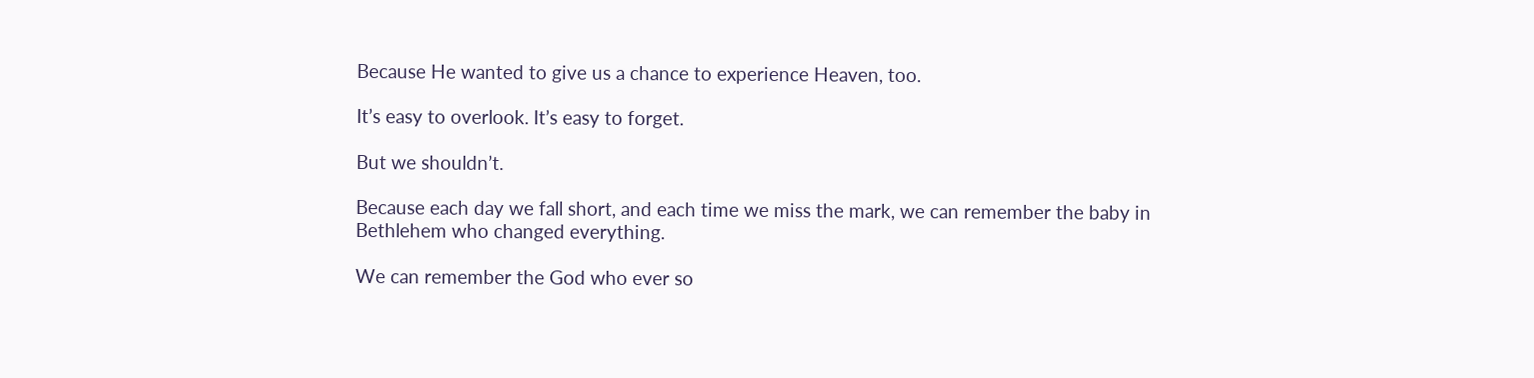Because He wanted to give us a chance to experience Heaven, too.

It’s easy to overlook. It’s easy to forget.

But we shouldn’t.

Because each day we fall short, and each time we miss the mark, we can remember the baby in Bethlehem who changed everything.

We can remember the God who ever so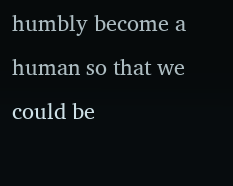humbly become a human so that we could be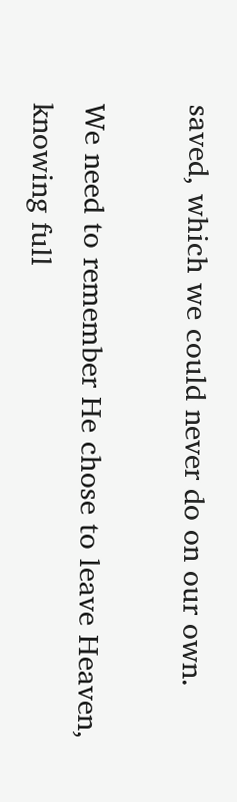saved, which we could never do on our own.

We need to remember He chose to leave Heaven, knowing full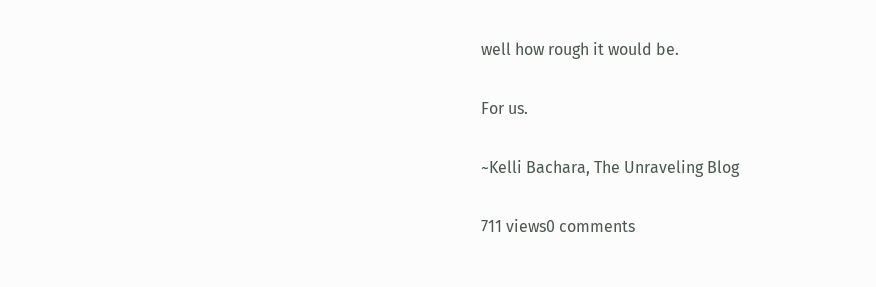well how rough it would be.

For us.

~Kelli Bachara, The Unraveling Blog

711 views0 comments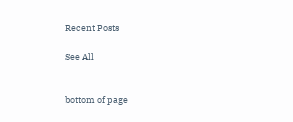Recent Posts

See All


bottom of page